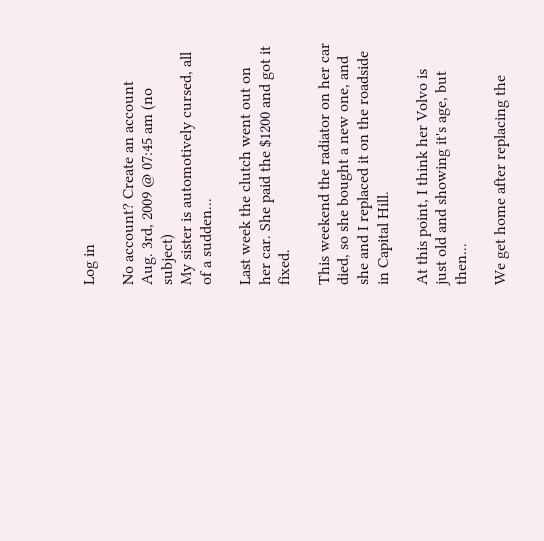Log in

No account? Create an account
Aug. 3rd, 2009 @ 07:45 am (no subject)
My sister is automotively cursed, all of a sudden...

Last week the clutch went out on her car. She paid the $1200 and got it fixed.

This weekend the radiator on her car died, so she bought a new one, and she and I replaced it on the roadside in Capital Hill.

At this point, I think her Volvo is just old and showing it's age, but then...

We get home after replacing the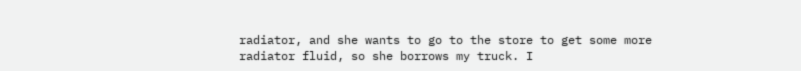radiator, and she wants to go to the store to get some more radiator fluid, so she borrows my truck. I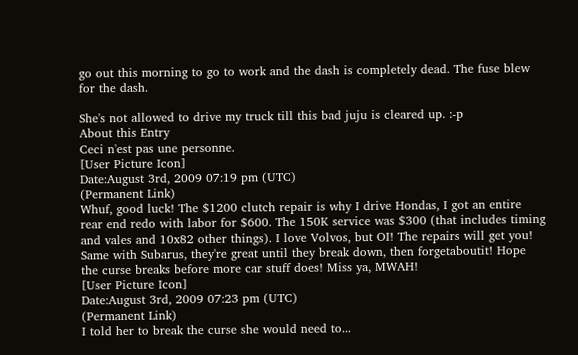go out this morning to go to work and the dash is completely dead. The fuse blew for the dash.

She's not allowed to drive my truck till this bad juju is cleared up. :-p
About this Entry
Ceci n'est pas une personne.
[User Picture Icon]
Date:August 3rd, 2009 07:19 pm (UTC)
(Permanent Link)
Whuf, good luck! The $1200 clutch repair is why I drive Hondas, I got an entire rear end redo with labor for $600. The 150K service was $300 (that includes timing and vales and 10x82 other things). I love Volvos, but OI! The repairs will get you! Same with Subarus, they're great until they break down, then forgetaboutit! Hope the curse breaks before more car stuff does! Miss ya, MWAH!
[User Picture Icon]
Date:August 3rd, 2009 07:23 pm (UTC)
(Permanent Link)
I told her to break the curse she would need to...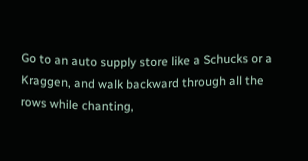Go to an auto supply store like a Schucks or a Kraggen, and walk backward through all the rows while chanting,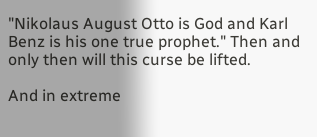"Nikolaus August Otto is God and Karl Benz is his one true prophet." Then and only then will this curse be lifted.

And in extreme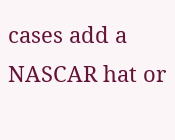cases add a NASCAR hat or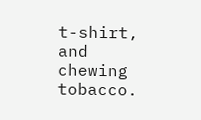t-shirt, and chewing tobacco.